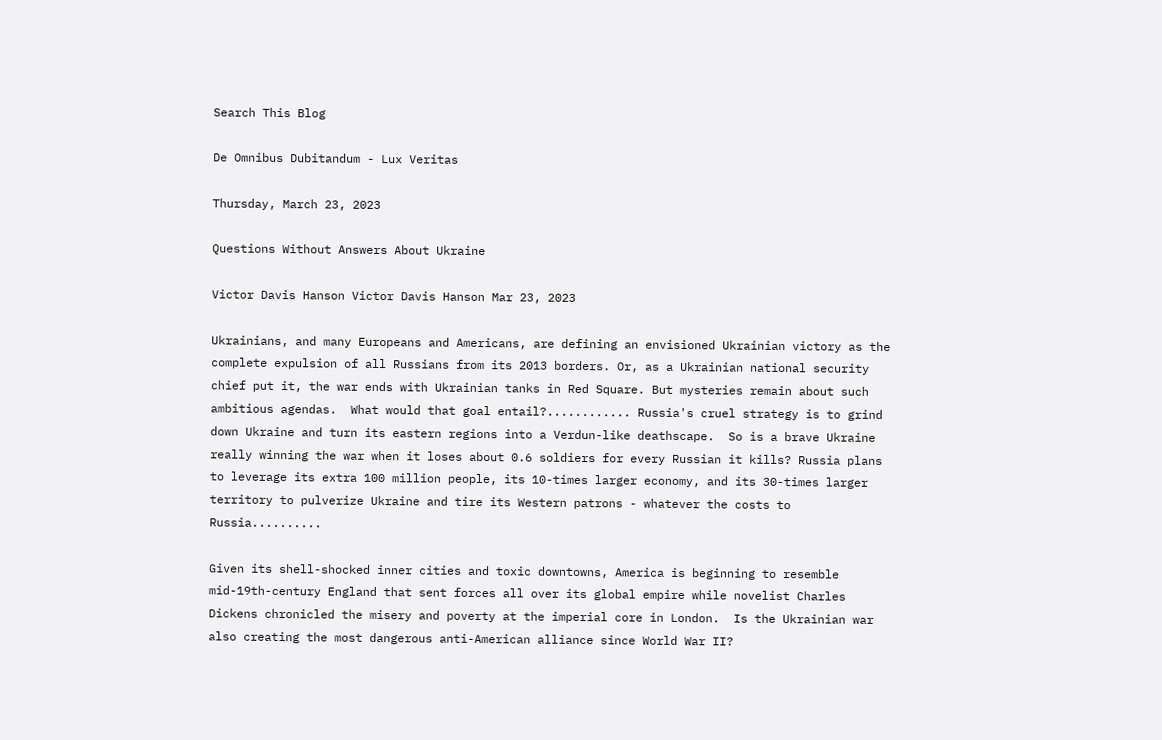Search This Blog

De Omnibus Dubitandum - Lux Veritas

Thursday, March 23, 2023

Questions Without Answers About Ukraine

Victor Davis Hanson Victor Davis Hanson Mar 23, 2023

Ukrainians, and many Europeans and Americans, are defining an envisioned Ukrainian victory as the complete expulsion of all Russians from its 2013 borders. Or, as a Ukrainian national security chief put it, the war ends with Ukrainian tanks in Red Square. But mysteries remain about such ambitious agendas.  What would that goal entail?............ Russia's cruel strategy is to grind down Ukraine and turn its eastern regions into a Verdun-like deathscape.  So is a brave Ukraine really winning the war when it loses about 0.6 soldiers for every Russian it kills? Russia plans to leverage its extra 100 million people, its 10-times larger economy, and its 30-times larger territory to pulverize Ukraine and tire its Western patrons - whatever the costs to Russia..........

Given its shell-shocked inner cities and toxic downtowns, America is beginning to resemble mid-19th-century England that sent forces all over its global empire while novelist Charles Dickens chronicled the misery and poverty at the imperial core in London.  Is the Ukrainian war also creating the most dangerous anti-American alliance since World War II?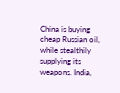China is buying cheap Russian oil, while stealthily supplying its weapons. India,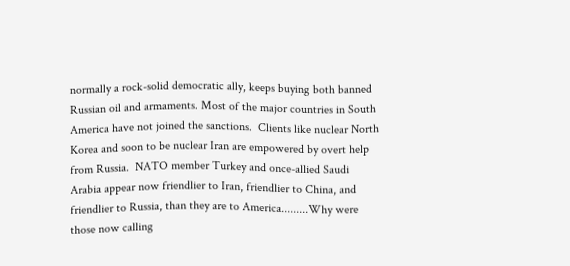normally a rock-solid democratic ally, keeps buying both banned Russian oil and armaments. Most of the major countries in South America have not joined the sanctions.  Clients like nuclear North Korea and soon to be nuclear Iran are empowered by overt help from Russia.  NATO member Turkey and once-allied Saudi Arabia appear now friendlier to Iran, friendlier to China, and friendlier to Russia, than they are to America.........Why were those now calling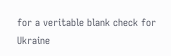for a veritable blank check for Ukraine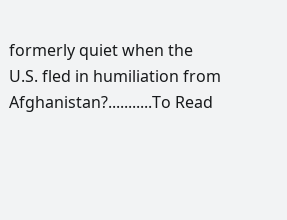formerly quiet when the U.S. fled in humiliation from Afghanistan?...........To Read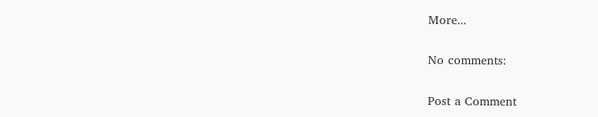More...

No comments:

Post a Comment